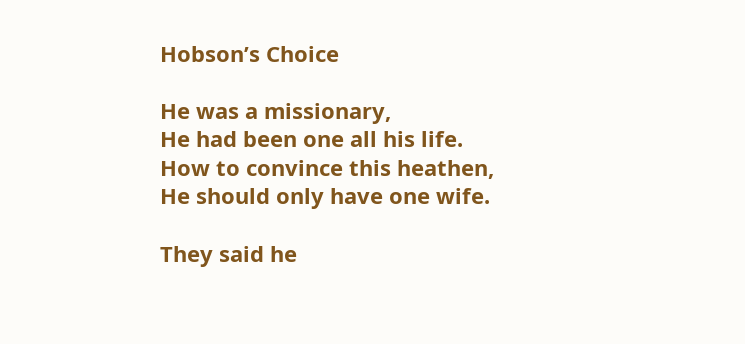Hobson’s Choice

He was a missionary,
He had been one all his life.
How to convince this heathen,
He should only have one wife.

They said he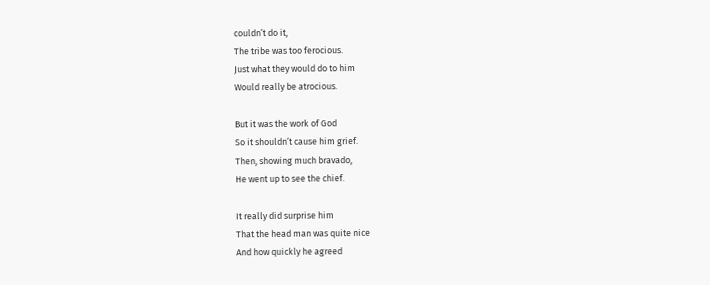couldn’t do it,
The tribe was too ferocious.
Just what they would do to him
Would really be atrocious.

But it was the work of God
So it shouldn’t cause him grief.
Then, showing much bravado,
He went up to see the chief.

It really did surprise him
That the head man was quite nice
And how quickly he agreed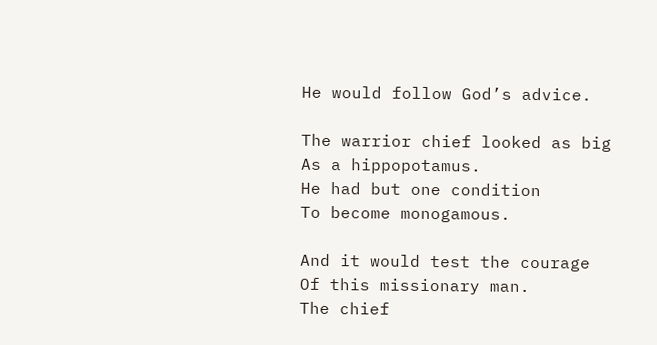He would follow God’s advice.

The warrior chief looked as big
As a hippopotamus.
He had but one condition
To become monogamous.

And it would test the courage
Of this missionary man.
The chief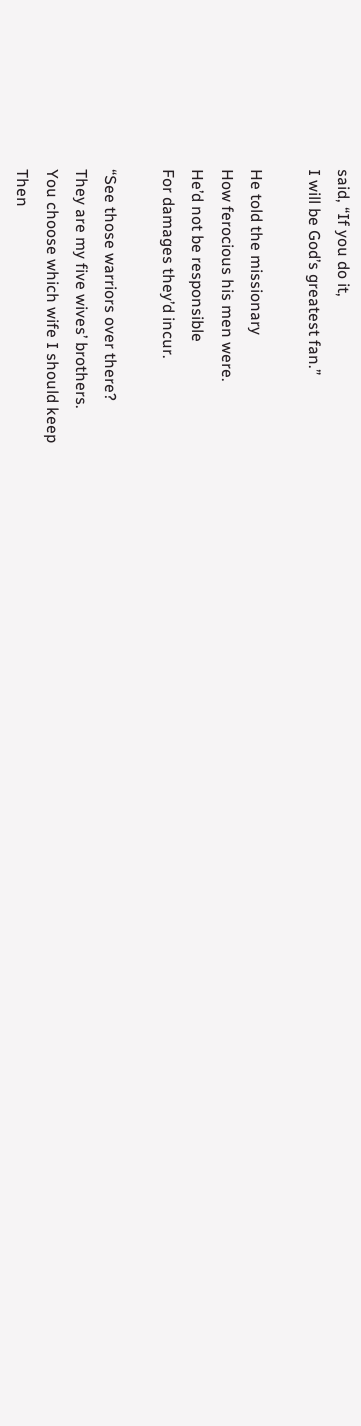said, “If you do it,
I will be God’s greatest fan.”

He told the missionary
How ferocious his men were.
He’d not be responsible
For damages they’d incur.

“See those warriors over there?
They are my five wives’ brothers.
You choose which wife I should keep
Then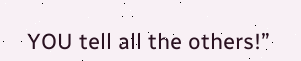YOU tell all the others!”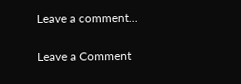Leave a comment...

Leave a Comment